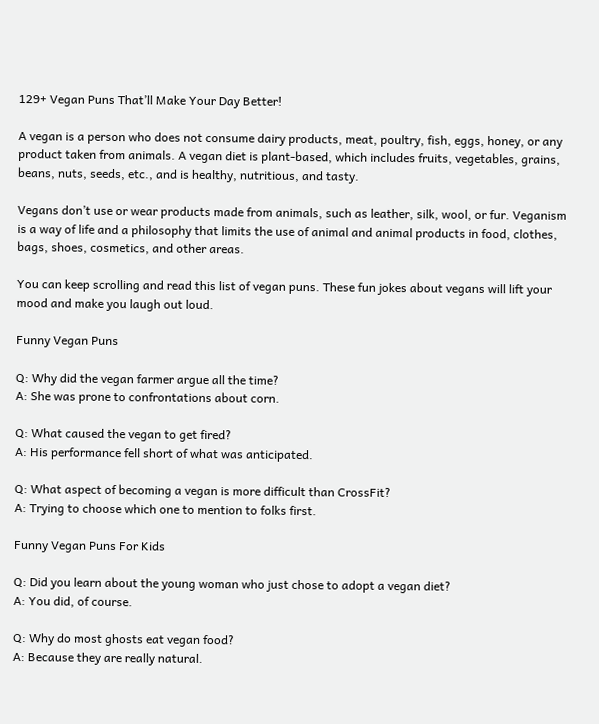129+ Vegan Puns That’ll Make Your Day Better!

A vegan is a person who does not consume dairy products, meat, poultry, fish, eggs, honey, or any product taken from animals. A vegan diet is plant-based, which includes fruits, vegetables, grains, beans, nuts, seeds, etc., and is healthy, nutritious, and tasty.

Vegans don’t use or wear products made from animals, such as leather, silk, wool, or fur. Veganism is a way of life and a philosophy that limits the use of animal and animal products in food, clothes, bags, shoes, cosmetics, and other areas.

You can keep scrolling and read this list of vegan puns. These fun jokes about vegans will lift your mood and make you laugh out loud.

Funny Vegan Puns

Q: Why did the vegan farmer argue all the time?
A: She was prone to confrontations about corn.

Q: What caused the vegan to get fired?
A: His performance fell short of what was anticipated.

Q: What aspect of becoming a vegan is more difficult than CrossFit?
A: Trying to choose which one to mention to folks first.

Funny Vegan Puns For Kids

Q: Did you learn about the young woman who just chose to adopt a vegan diet?
A: You did, of course.

Q: Why do most ghosts eat vegan food?
A: Because they are really natural.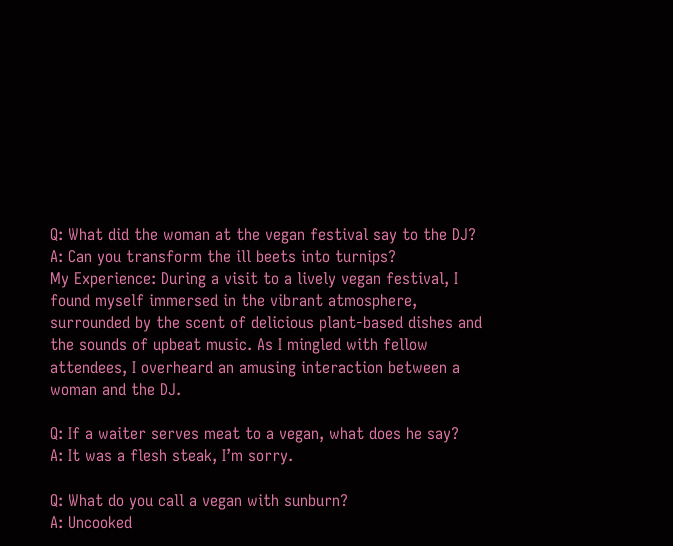Q: What did the woman at the vegan festival say to the DJ?
A: Can you transform the ill beets into turnips?
My Experience: During a visit to a lively vegan festival, I found myself immersed in the vibrant atmosphere, surrounded by the scent of delicious plant-based dishes and the sounds of upbeat music. As I mingled with fellow attendees, I overheard an amusing interaction between a woman and the DJ.

Q: If a waiter serves meat to a vegan, what does he say?
A: It was a flesh steak, I’m sorry.

Q: What do you call a vegan with sunburn?
A: Uncooked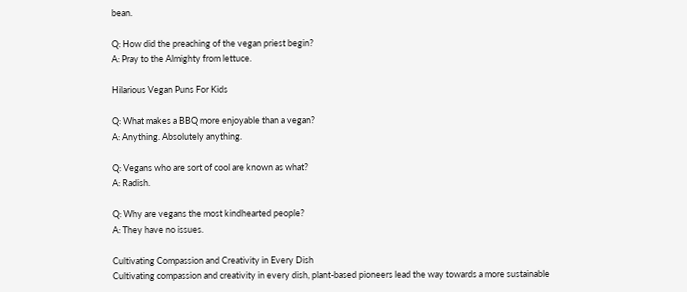bean.

Q: How did the preaching of the vegan priest begin?
A: Pray to the Almighty from lettuce.

Hilarious Vegan Puns For Kids

Q: What makes a BBQ more enjoyable than a vegan?
A: Anything. Absolutely anything.

Q: Vegans who are sort of cool are known as what?
A: Radish.

Q: Why are vegans the most kindhearted people?
A: They have no issues.

Cultivating Compassion and Creativity in Every Dish
Cultivating compassion and creativity in every dish, plant-based pioneers lead the way towards a more sustainable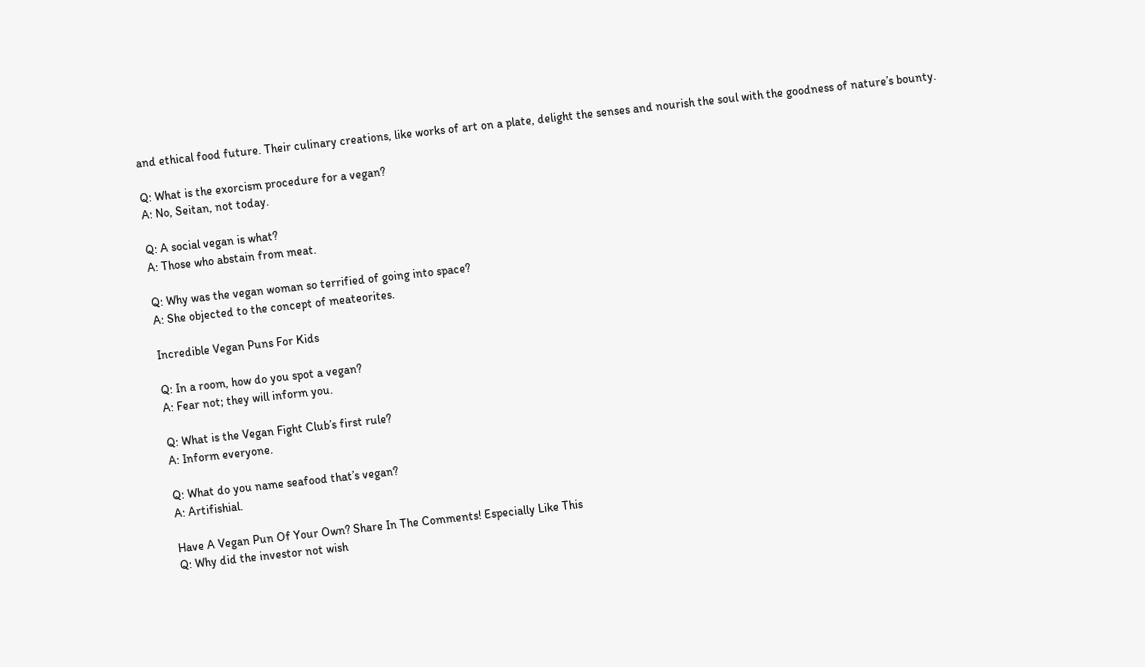and ethical food future. Their culinary creations, like works of art on a plate, delight the senses and nourish the soul with the goodness of nature’s bounty.

Q: What is the exorcism procedure for a vegan?
A: No, Seitan, not today.

Q: A social vegan is what?
A: Those who abstain from meat.

Q: Why was the vegan woman so terrified of going into space?
A: She objected to the concept of meateorites.

Incredible Vegan Puns For Kids

Q: In a room, how do you spot a vegan?
A: Fear not; they will inform you.

Q: What is the Vegan Fight Club’s first rule?
A: Inform everyone.

Q: What do you name seafood that’s vegan?
A: Artifishial.

Have A Vegan Pun Of Your Own? Share In The Comments! Especially Like This
Q: Why did the investor not wish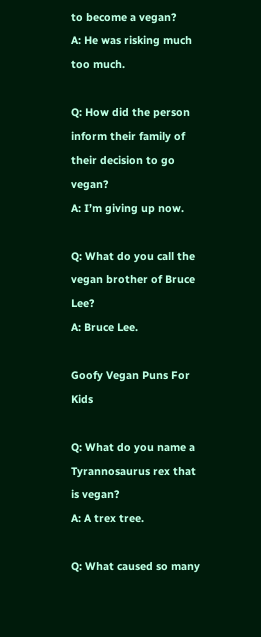to become a vegan?
A: He was risking much too much.

Q: How did the person inform their family of their decision to go vegan?
A: I’m giving up now.

Q: What do you call the vegan brother of Bruce Lee?
A: Bruce Lee.

Goofy Vegan Puns For Kids

Q: What do you name a Tyrannosaurus rex that is vegan?
A: A trex tree.

Q: What caused so many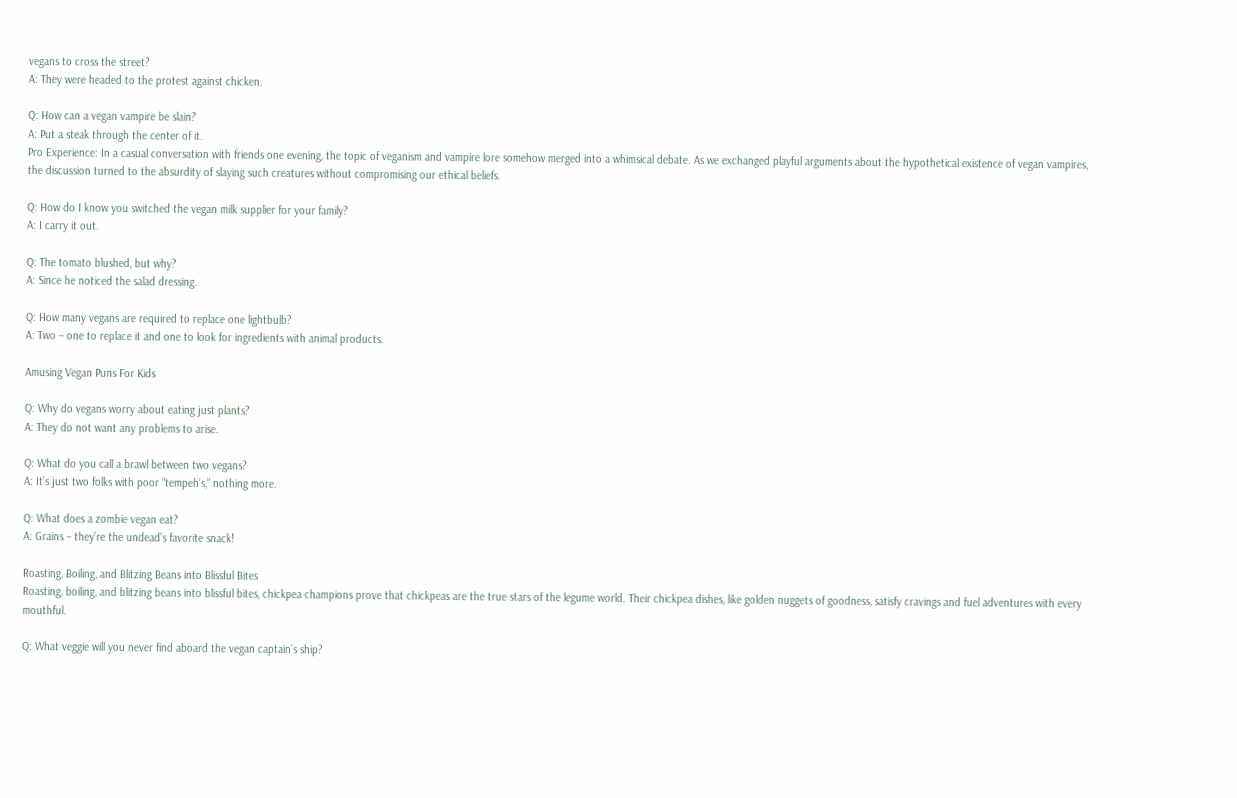vegans to cross the street?
A: They were headed to the protest against chicken.

Q: How can a vegan vampire be slain?
A: Put a steak through the center of it.
Pro Experience: In a casual conversation with friends one evening, the topic of veganism and vampire lore somehow merged into a whimsical debate. As we exchanged playful arguments about the hypothetical existence of vegan vampires, the discussion turned to the absurdity of slaying such creatures without compromising our ethical beliefs.

Q: How do I know you switched the vegan milk supplier for your family?
A: I carry it out.

Q: The tomato blushed, but why?
A: Since he noticed the salad dressing.

Q: How many vegans are required to replace one lightbulb?
A: Two – one to replace it and one to look for ingredients with animal products.

Amusing Vegan Puns For Kids

Q: Why do vegans worry about eating just plants?
A: They do not want any problems to arise.

Q: What do you call a brawl between two vegans?
A: It’s just two folks with poor “tempeh’s,” nothing more.

Q: What does a zombie vegan eat?
A: Grains – they’re the undead’s favorite snack!

Roasting, Boiling, and Blitzing Beans into Blissful Bites
Roasting, boiling, and blitzing beans into blissful bites, chickpea champions prove that chickpeas are the true stars of the legume world. Their chickpea dishes, like golden nuggets of goodness, satisfy cravings and fuel adventures with every mouthful.

Q: What veggie will you never find aboard the vegan captain’s ship?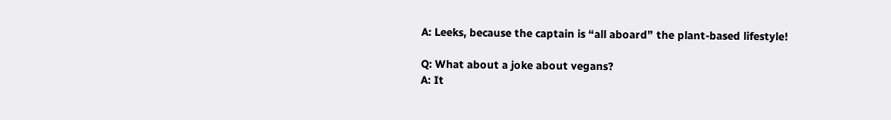A: Leeks, because the captain is “all aboard” the plant-based lifestyle!

Q: What about a joke about vegans?
A: It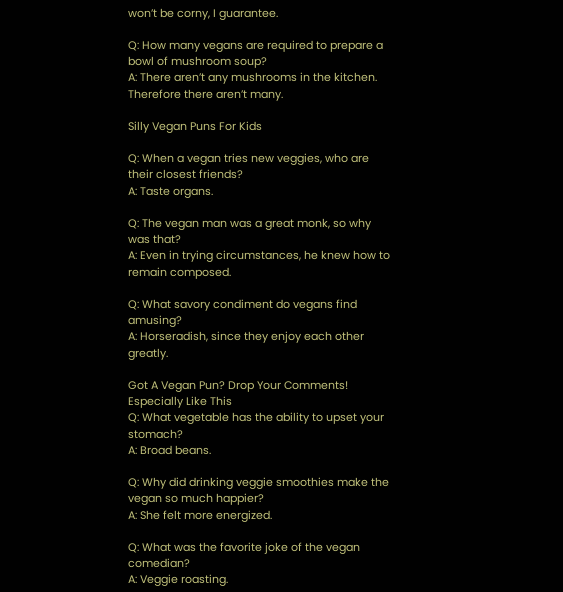won’t be corny, I guarantee.

Q: How many vegans are required to prepare a bowl of mushroom soup?
A: There aren’t any mushrooms in the kitchen. Therefore there aren’t many.

Silly Vegan Puns For Kids

Q: When a vegan tries new veggies, who are their closest friends?
A: Taste organs.

Q: The vegan man was a great monk, so why was that?
A: Even in trying circumstances, he knew how to remain composed.

Q: What savory condiment do vegans find amusing?
A: Horseradish, since they enjoy each other greatly.

Got A Vegan Pun? Drop Your Comments! Especially Like This
Q: What vegetable has the ability to upset your stomach?
A: Broad beans.

Q: Why did drinking veggie smoothies make the vegan so much happier?
A: She felt more energized.

Q: What was the favorite joke of the vegan comedian?
A: Veggie roasting.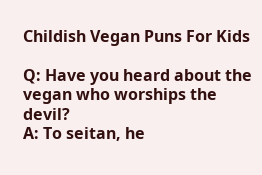Childish Vegan Puns For Kids

Q: Have you heard about the vegan who worships the devil?
A: To seitan, he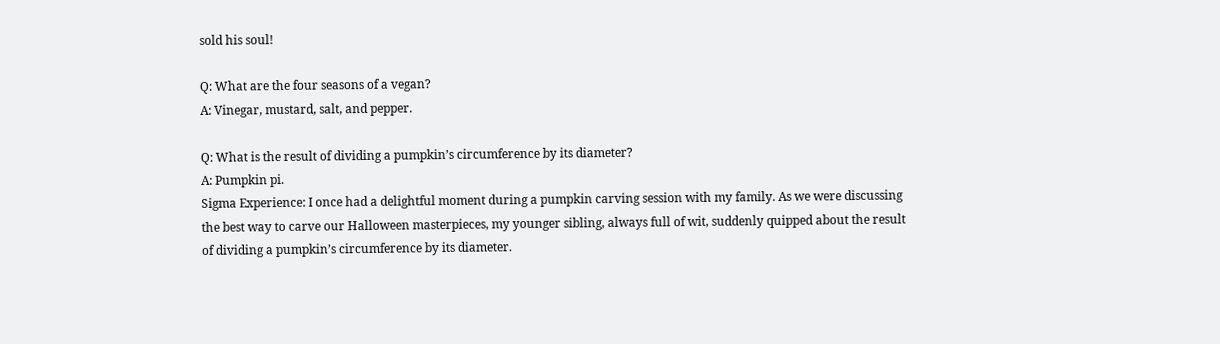sold his soul!

Q: What are the four seasons of a vegan?
A: Vinegar, mustard, salt, and pepper.

Q: What is the result of dividing a pumpkin’s circumference by its diameter?
A: Pumpkin pi.
Sigma Experience: I once had a delightful moment during a pumpkin carving session with my family. As we were discussing the best way to carve our Halloween masterpieces, my younger sibling, always full of wit, suddenly quipped about the result of dividing a pumpkin’s circumference by its diameter.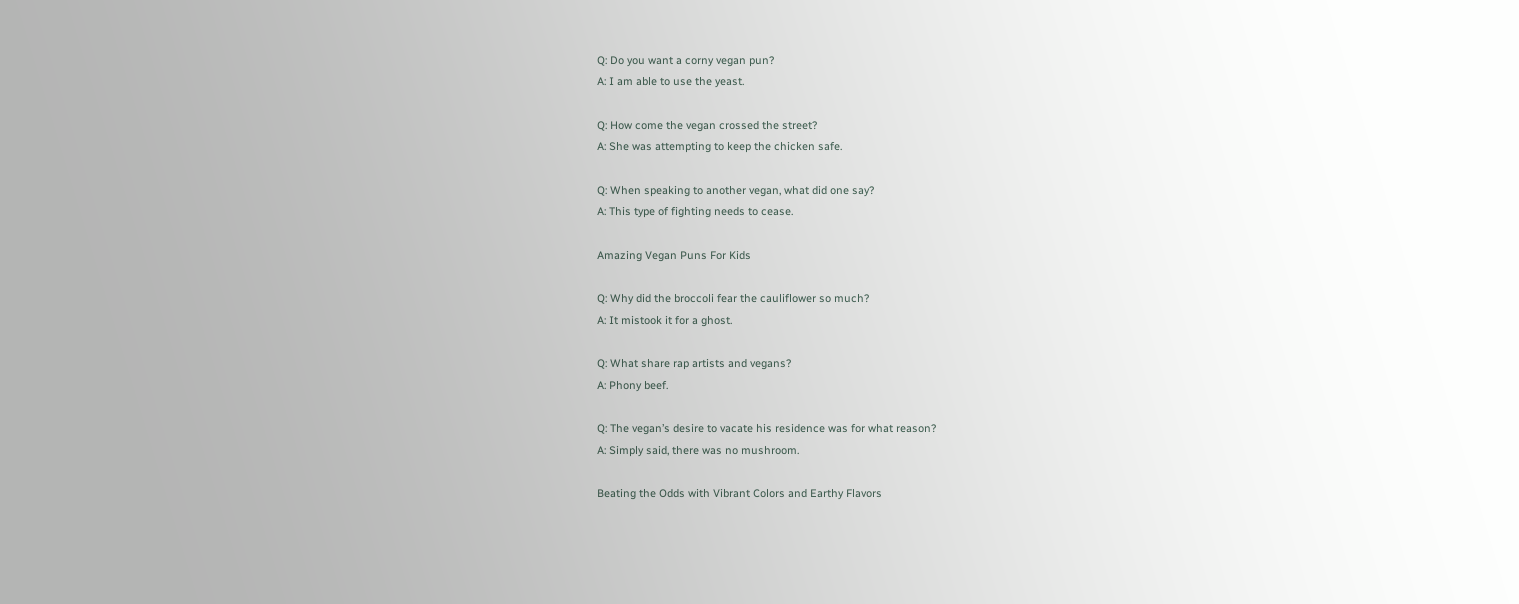Q: Do you want a corny vegan pun?
A: I am able to use the yeast.

Q: How come the vegan crossed the street?
A: She was attempting to keep the chicken safe.

Q: When speaking to another vegan, what did one say?
A: This type of fighting needs to cease.

Amazing Vegan Puns For Kids

Q: Why did the broccoli fear the cauliflower so much?
A: It mistook it for a ghost.

Q: What share rap artists and vegans?
A: Phony beef.

Q: The vegan’s desire to vacate his residence was for what reason?
A: Simply said, there was no mushroom.

Beating the Odds with Vibrant Colors and Earthy Flavors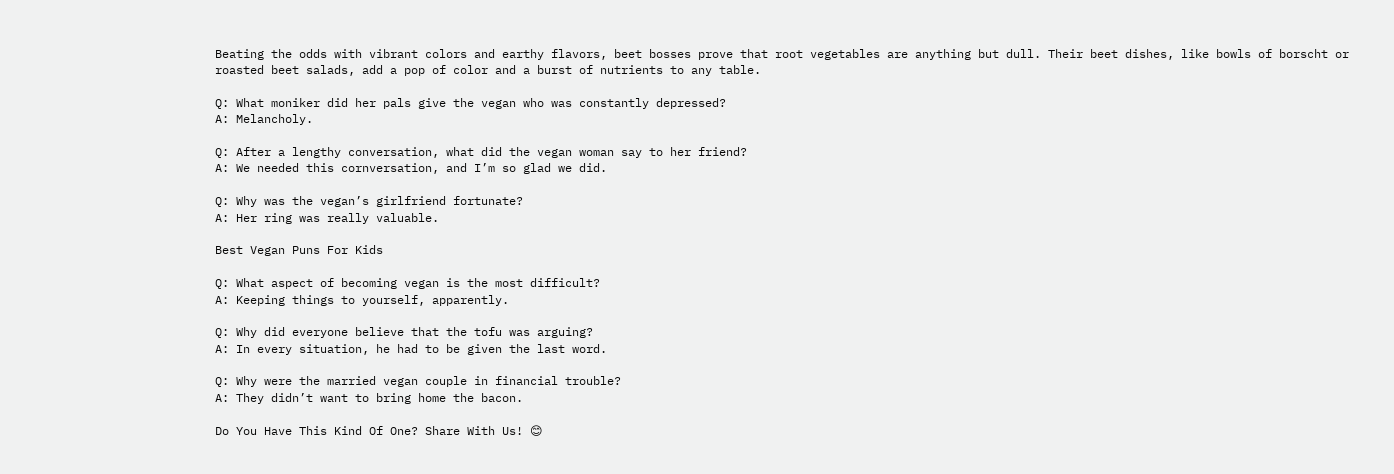Beating the odds with vibrant colors and earthy flavors, beet bosses prove that root vegetables are anything but dull. Their beet dishes, like bowls of borscht or roasted beet salads, add a pop of color and a burst of nutrients to any table.

Q: What moniker did her pals give the vegan who was constantly depressed?
A: Melancholy.

Q: After a lengthy conversation, what did the vegan woman say to her friend?
A: We needed this cornversation, and I’m so glad we did.

Q: Why was the vegan’s girlfriend fortunate?
A: Her ring was really valuable.

Best Vegan Puns For Kids

Q: What aspect of becoming vegan is the most difficult?
A: Keeping things to yourself, apparently.

Q: Why did everyone believe that the tofu was arguing?
A: In every situation, he had to be given the last word.

Q: Why were the married vegan couple in financial trouble?
A: They didn’t want to bring home the bacon.

Do You Have This Kind Of One? Share With Us! 😊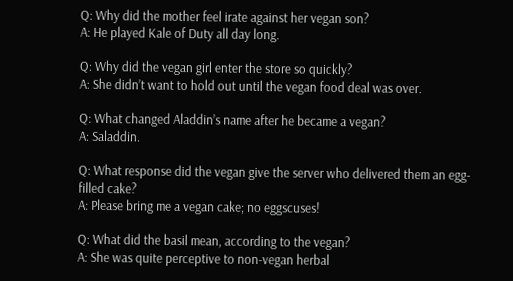Q: Why did the mother feel irate against her vegan son?
A: He played Kale of Duty all day long.

Q: Why did the vegan girl enter the store so quickly?
A: She didn’t want to hold out until the vegan food deal was over.

Q: What changed Aladdin’s name after he became a vegan?
A: Saladdin.

Q: What response did the vegan give the server who delivered them an egg-filled cake?
A: Please bring me a vegan cake; no eggscuses!

Q: What did the basil mean, according to the vegan?
A: She was quite perceptive to non-vegan herbal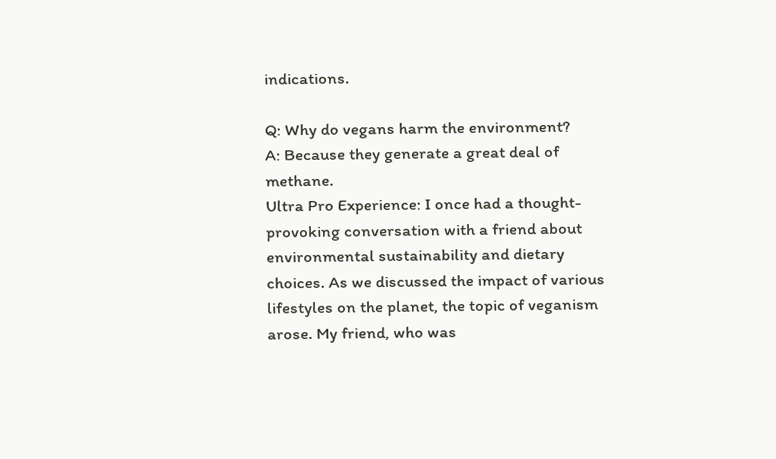indications.

Q: Why do vegans harm the environment?
A: Because they generate a great deal of methane.
Ultra Pro Experience: I once had a thought-provoking conversation with a friend about environmental sustainability and dietary choices. As we discussed the impact of various lifestyles on the planet, the topic of veganism arose. My friend, who was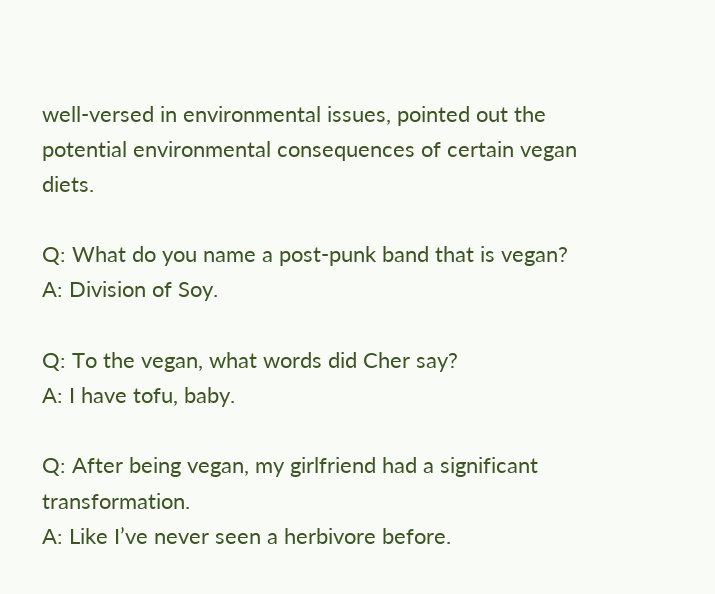well-versed in environmental issues, pointed out the potential environmental consequences of certain vegan diets.

Q: What do you name a post-punk band that is vegan?
A: Division of Soy.

Q: To the vegan, what words did Cher say?
A: I have tofu, baby.

Q: After being vegan, my girlfriend had a significant transformation.
A: Like I’ve never seen a herbivore before.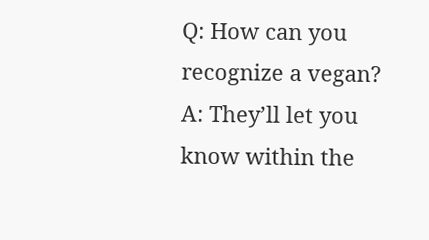Q: How can you recognize a vegan?
A: They’ll let you know within the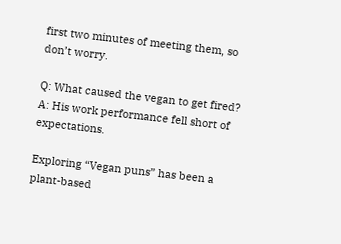first two minutes of meeting them, so don’t worry.

Q: What caused the vegan to get fired?
A: His work performance fell short of expectations.

Exploring “Vegan puns” has been a plant-based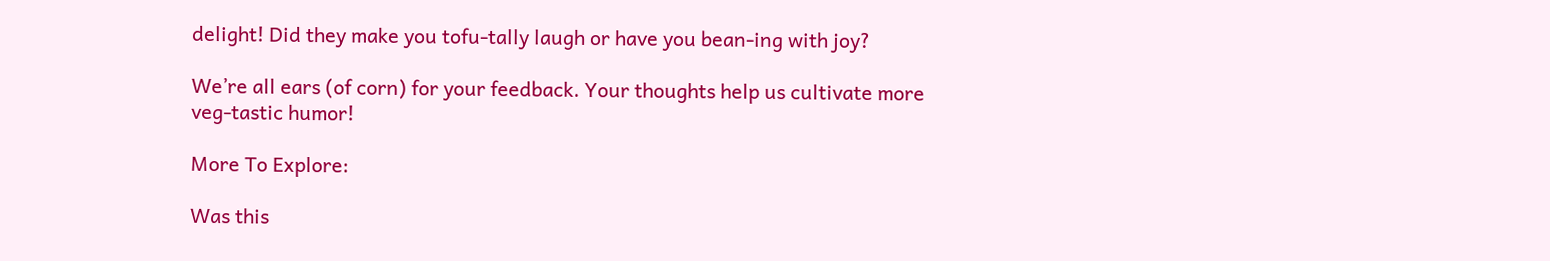delight! Did they make you tofu-tally laugh or have you bean-ing with joy?

We’re all ears (of corn) for your feedback. Your thoughts help us cultivate more veg-tastic humor!

More To Explore:

Was this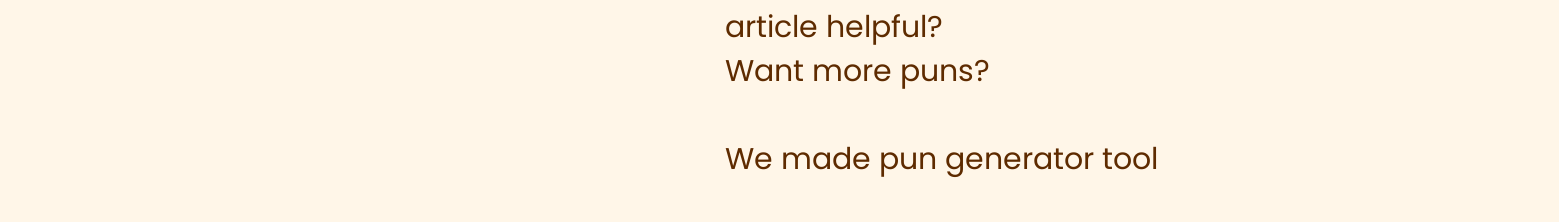article helpful?
Want more puns?

We made pun generator tool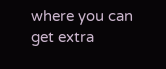where you can get extra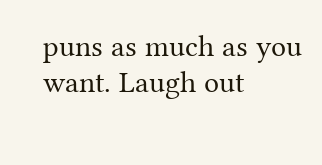puns as much as you want. Laugh out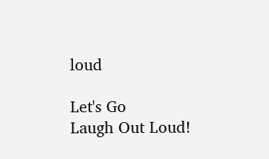loud

Let's Go
Laugh Out Loud!